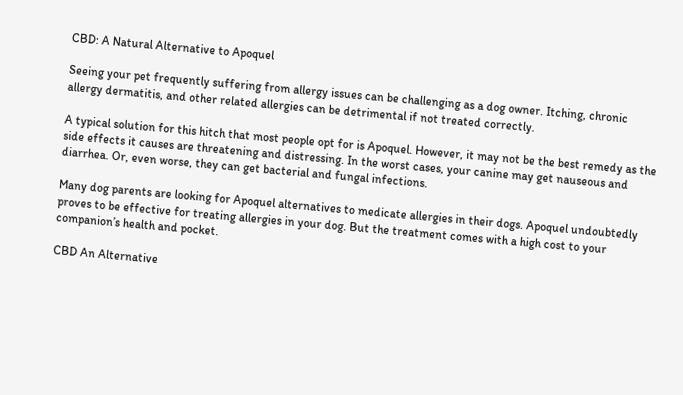CBD: A Natural Alternative to Apoquel

Seeing your pet frequently suffering from allergy issues can be challenging as a dog owner. Itching, chronic allergy dermatitis, and other related allergies can be detrimental if not treated correctly.

A typical solution for this hitch that most people opt for is Apoquel. However, it may not be the best remedy as the side effects it causes are threatening and distressing. In the worst cases, your canine may get nauseous and diarrhea. Or, even worse, they can get bacterial and fungal infections.

Many dog parents are looking for Apoquel alternatives to medicate allergies in their dogs. Apoquel undoubtedly proves to be effective for treating allergies in your dog. But the treatment comes with a high cost to your companion’s health and pocket.

CBD An Alternative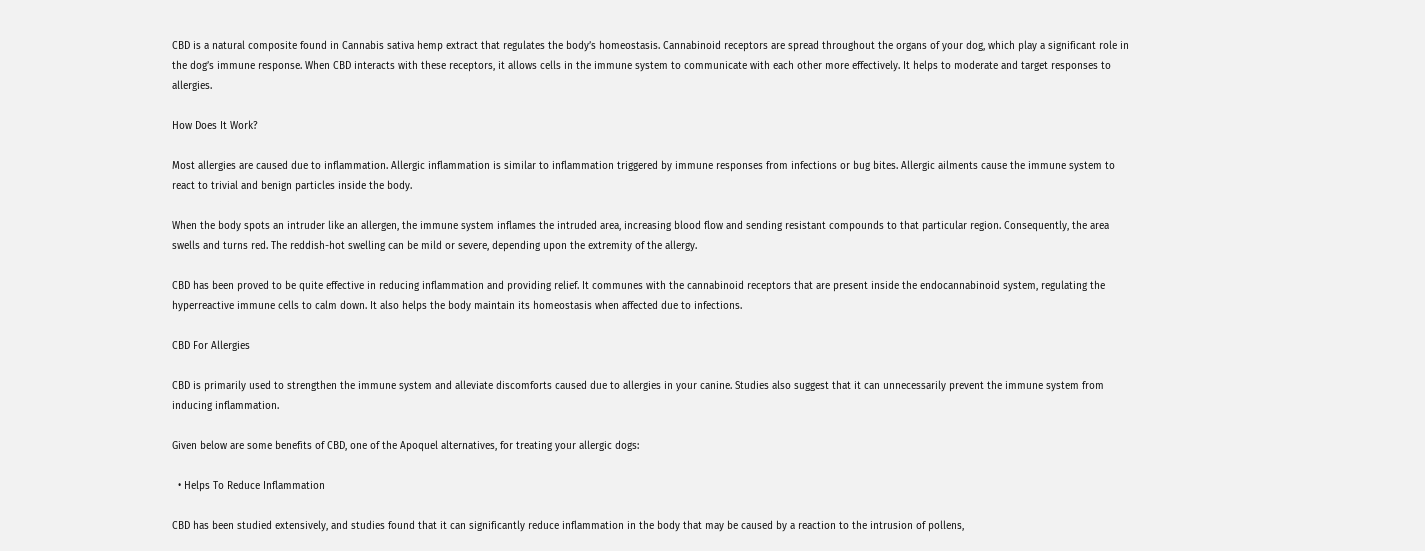CBD is a natural composite found in Cannabis sativa hemp extract that regulates the body’s homeostasis. Cannabinoid receptors are spread throughout the organs of your dog, which play a significant role in the dog’s immune response. When CBD interacts with these receptors, it allows cells in the immune system to communicate with each other more effectively. It helps to moderate and target responses to allergies.

How Does It Work?

Most allergies are caused due to inflammation. Allergic inflammation is similar to inflammation triggered by immune responses from infections or bug bites. Allergic ailments cause the immune system to react to trivial and benign particles inside the body.

When the body spots an intruder like an allergen, the immune system inflames the intruded area, increasing blood flow and sending resistant compounds to that particular region. Consequently, the area swells and turns red. The reddish-hot swelling can be mild or severe, depending upon the extremity of the allergy.

CBD has been proved to be quite effective in reducing inflammation and providing relief. It communes with the cannabinoid receptors that are present inside the endocannabinoid system, regulating the hyperreactive immune cells to calm down. It also helps the body maintain its homeostasis when affected due to infections.

CBD For Allergies

CBD is primarily used to strengthen the immune system and alleviate discomforts caused due to allergies in your canine. Studies also suggest that it can unnecessarily prevent the immune system from inducing inflammation.

Given below are some benefits of CBD, one of the Apoquel alternatives, for treating your allergic dogs:

  • Helps To Reduce Inflammation

CBD has been studied extensively, and studies found that it can significantly reduce inflammation in the body that may be caused by a reaction to the intrusion of pollens,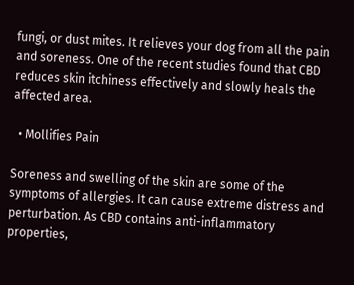fungi, or dust mites. It relieves your dog from all the pain and soreness. One of the recent studies found that CBD reduces skin itchiness effectively and slowly heals the affected area.

  • Mollifies Pain

Soreness and swelling of the skin are some of the symptoms of allergies. It can cause extreme distress and perturbation. As CBD contains anti-inflammatory properties,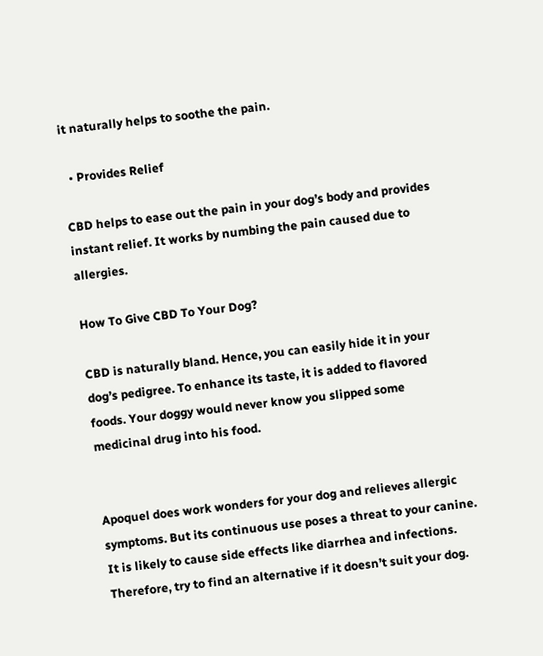it naturally helps to soothe the pain.

  • Provides Relief

CBD helps to ease out the pain in your dog’s body and provides instant relief. It works by numbing the pain caused due to allergies.

How To Give CBD To Your Dog?

CBD is naturally bland. Hence, you can easily hide it in your dog’s pedigree. To enhance its taste, it is added to flavored foods. Your doggy would never know you slipped some medicinal drug into his food.


Apoquel does work wonders for your dog and relieves allergic symptoms. But its continuous use poses a threat to your canine. It is likely to cause side effects like diarrhea and infections. Therefore, try to find an alternative if it doesn’t suit your dog.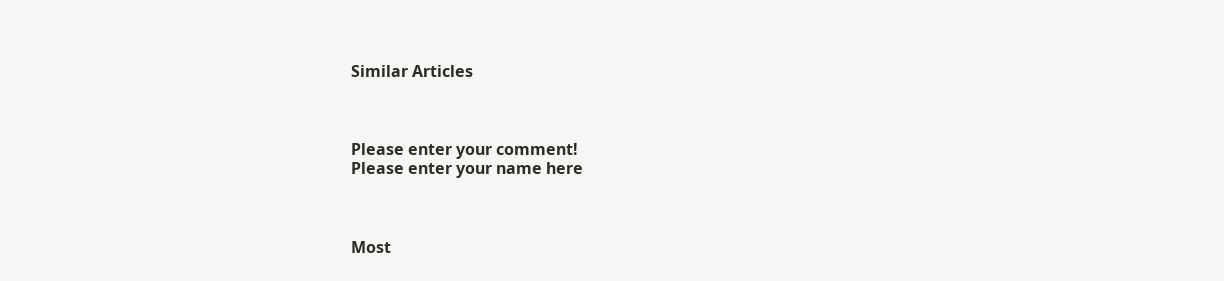Similar Articles



Please enter your comment!
Please enter your name here



Most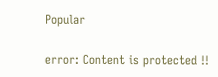Popular

error: Content is protected !!